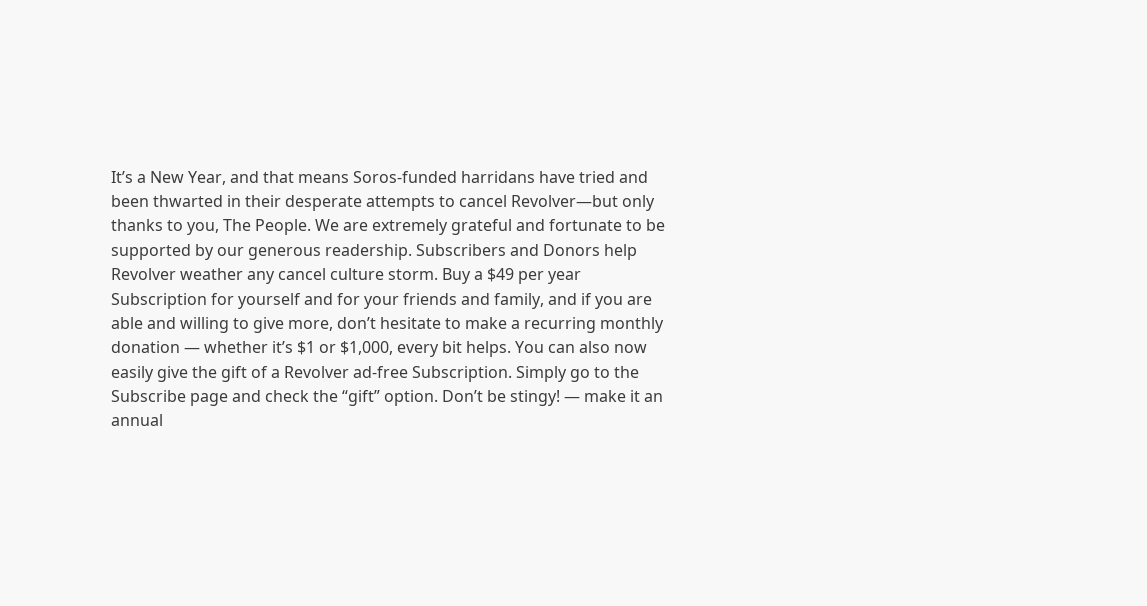It’s a New Year, and that means Soros-funded harridans have tried and been thwarted in their desperate attempts to cancel Revolver—but only thanks to you, The People. We are extremely grateful and fortunate to be supported by our generous readership. Subscribers and Donors help Revolver weather any cancel culture storm. Buy a $49 per year Subscription for yourself and for your friends and family, and if you are able and willing to give more, don’t hesitate to make a recurring monthly donation — whether it’s $1 or $1,000, every bit helps. You can also now easily give the gift of a Revolver ad-free Subscription. Simply go to the Subscribe page and check the “gift” option. Don’t be stingy! — make it an annual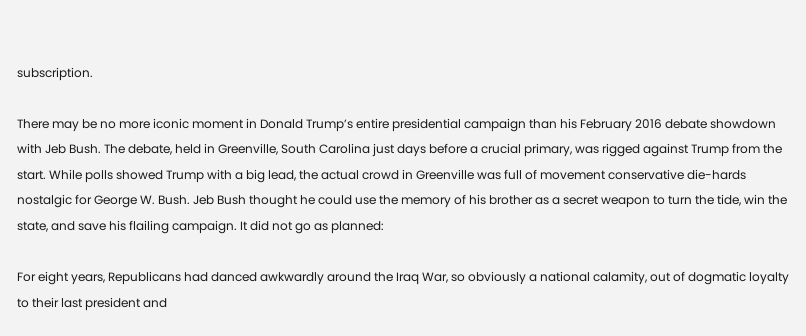subscription.

There may be no more iconic moment in Donald Trump’s entire presidential campaign than his February 2016 debate showdown with Jeb Bush. The debate, held in Greenville, South Carolina just days before a crucial primary, was rigged against Trump from the start. While polls showed Trump with a big lead, the actual crowd in Greenville was full of movement conservative die-hards nostalgic for George W. Bush. Jeb Bush thought he could use the memory of his brother as a secret weapon to turn the tide, win the state, and save his flailing campaign. It did not go as planned:

For eight years, Republicans had danced awkwardly around the Iraq War, so obviously a national calamity, out of dogmatic loyalty to their last president and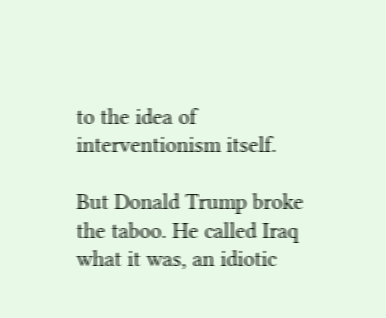to the idea of interventionism itself.

But Donald Trump broke the taboo. He called Iraq what it was, an idiotic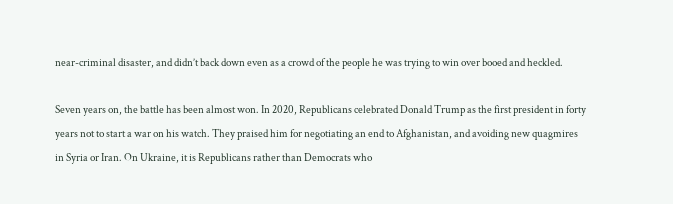near-criminal disaster, and didn’t back down even as a crowd of the people he was trying to win over booed and heckled.

Seven years on, the battle has been almost won. In 2020, Republicans celebrated Donald Trump as the first president in forty years not to start a war on his watch. They praised him for negotiating an end to Afghanistan, and avoiding new quagmires in Syria or Iran. On Ukraine, it is Republicans rather than Democrats who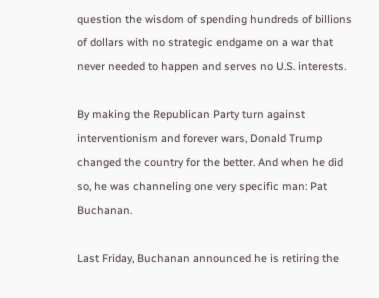question the wisdom of spending hundreds of billions of dollars with no strategic endgame on a war that never needed to happen and serves no U.S. interests.

By making the Republican Party turn against interventionism and forever wars, Donald Trump changed the country for the better. And when he did so, he was channeling one very specific man: Pat Buchanan.

Last Friday, Buchanan announced he is retiring the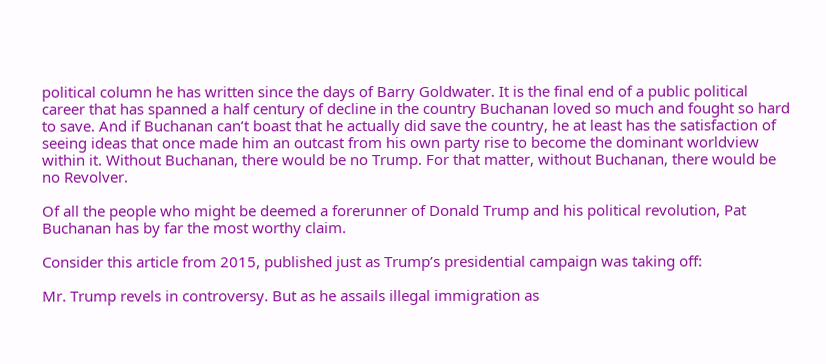political column he has written since the days of Barry Goldwater. It is the final end of a public political career that has spanned a half century of decline in the country Buchanan loved so much and fought so hard to save. And if Buchanan can’t boast that he actually did save the country, he at least has the satisfaction of seeing ideas that once made him an outcast from his own party rise to become the dominant worldview within it. Without Buchanan, there would be no Trump. For that matter, without Buchanan, there would be no Revolver.

Of all the people who might be deemed a forerunner of Donald Trump and his political revolution, Pat Buchanan has by far the most worthy claim.

Consider this article from 2015, published just as Trump’s presidential campaign was taking off:

Mr. Trump revels in controversy. But as he assails illegal immigration as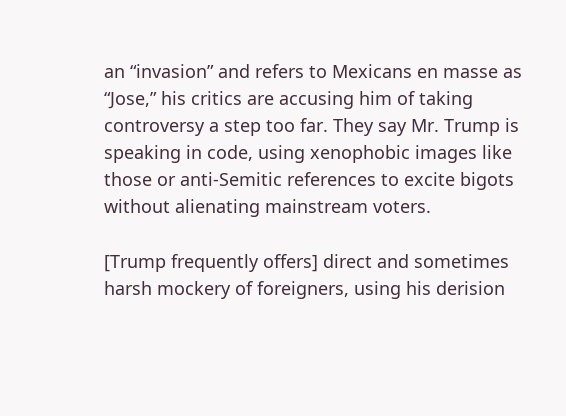an “invasion” and refers to Mexicans en masse as “Jose,” his critics are accusing him of taking controversy a step too far. They say Mr. Trump is speaking in code, using xenophobic images like those or anti-Semitic references to excite bigots without alienating mainstream voters.

[Trump frequently offers] direct and sometimes harsh mockery of foreigners, using his derision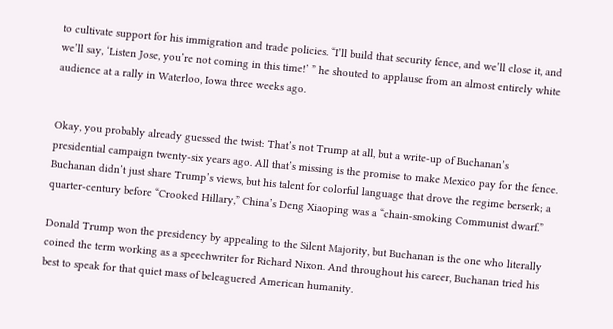to cultivate support for his immigration and trade policies. “I’ll build that security fence, and we’ll close it, and we’ll say, ‘Listen Jose, you’re not coming in this time!’ ” he shouted to applause from an almost entirely white audience at a rally in Waterloo, Iowa three weeks ago.


Okay, you probably already guessed the twist: That’s not Trump at all, but a write-up of Buchanan’s presidential campaign twenty-six years ago. All that’s missing is the promise to make Mexico pay for the fence. Buchanan didn’t just share Trump’s views, but his talent for colorful language that drove the regime berserk; a quarter-century before “Crooked Hillary,” China’s Deng Xiaoping was a “chain-smoking Communist dwarf.”

Donald Trump won the presidency by appealing to the Silent Majority, but Buchanan is the one who literally coined the term working as a speechwriter for Richard Nixon. And throughout his career, Buchanan tried his best to speak for that quiet mass of beleaguered American humanity.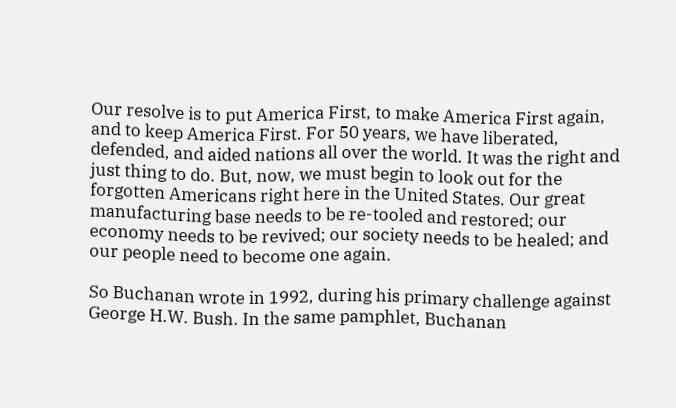Our resolve is to put America First, to make America First again, and to keep America First. For 50 years, we have liberated, defended, and aided nations all over the world. It was the right and just thing to do. But, now, we must begin to look out for the forgotten Americans right here in the United States. Our great manufacturing base needs to be re-tooled and restored; our economy needs to be revived; our society needs to be healed; and our people need to become one again.

So Buchanan wrote in 1992, during his primary challenge against George H.W. Bush. In the same pamphlet, Buchanan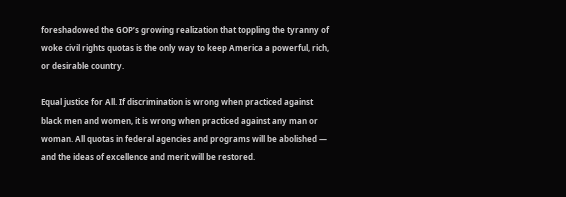foreshadowed the GOP’s growing realization that toppling the tyranny of woke civil rights quotas is the only way to keep America a powerful, rich, or desirable country.

Equal justice for All. If discrimination is wrong when practiced against black men and women, it is wrong when practiced against any man or woman. All quotas in federal agencies and programs will be abolished — and the ideas of excellence and merit will be restored.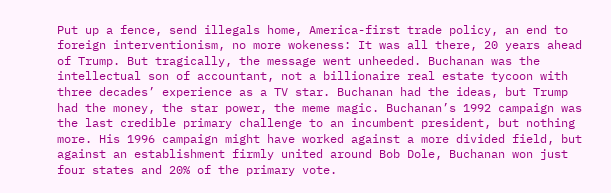Put up a fence, send illegals home, America-first trade policy, an end to foreign interventionism, no more wokeness: It was all there, 20 years ahead of Trump. But tragically, the message went unheeded. Buchanan was the intellectual son of accountant, not a billionaire real estate tycoon with three decades’ experience as a TV star. Buchanan had the ideas, but Trump had the money, the star power, the meme magic. Buchanan’s 1992 campaign was the last credible primary challenge to an incumbent president, but nothing more. His 1996 campaign might have worked against a more divided field, but against an establishment firmly united around Bob Dole, Buchanan won just four states and 20% of the primary vote.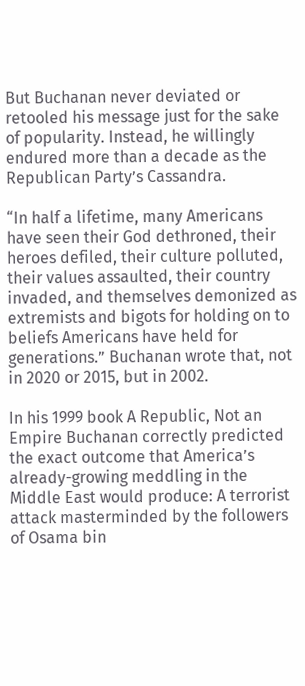But Buchanan never deviated or retooled his message just for the sake of popularity. Instead, he willingly endured more than a decade as the Republican Party’s Cassandra.

“In half a lifetime, many Americans have seen their God dethroned, their heroes defiled, their culture polluted, their values assaulted, their country invaded, and themselves demonized as extremists and bigots for holding on to beliefs Americans have held for generations.” Buchanan wrote that, not in 2020 or 2015, but in 2002.

In his 1999 book A Republic, Not an Empire Buchanan correctly predicted the exact outcome that America’s already-growing meddling in the Middle East would produce: A terrorist attack masterminded by the followers of Osama bin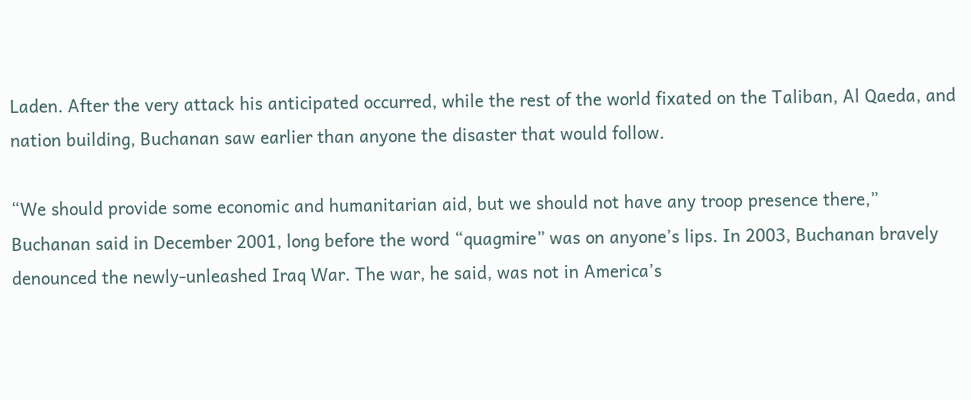Laden. After the very attack his anticipated occurred, while the rest of the world fixated on the Taliban, Al Qaeda, and nation building, Buchanan saw earlier than anyone the disaster that would follow.

“We should provide some economic and humanitarian aid, but we should not have any troop presence there,” Buchanan said in December 2001, long before the word “quagmire” was on anyone’s lips. In 2003, Buchanan bravely denounced the newly-unleashed Iraq War. The war, he said, was not in America’s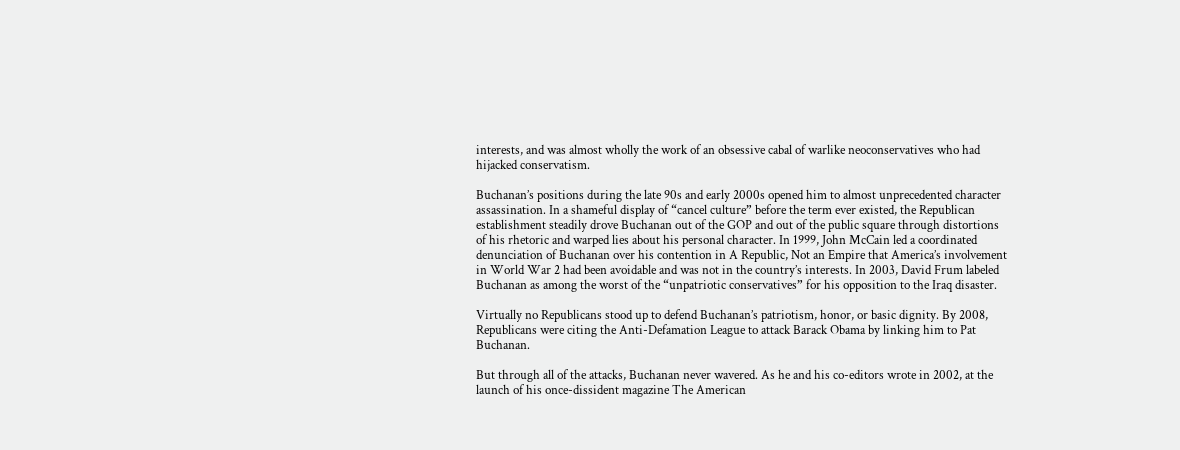interests, and was almost wholly the work of an obsessive cabal of warlike neoconservatives who had hijacked conservatism.

Buchanan’s positions during the late 90s and early 2000s opened him to almost unprecedented character assassination. In a shameful display of “cancel culture” before the term ever existed, the Republican establishment steadily drove Buchanan out of the GOP and out of the public square through distortions of his rhetoric and warped lies about his personal character. In 1999, John McCain led a coordinated denunciation of Buchanan over his contention in A Republic, Not an Empire that America’s involvement in World War 2 had been avoidable and was not in the country’s interests. In 2003, David Frum labeled Buchanan as among the worst of the “unpatriotic conservatives” for his opposition to the Iraq disaster.

Virtually no Republicans stood up to defend Buchanan’s patriotism, honor, or basic dignity. By 2008, Republicans were citing the Anti-Defamation League to attack Barack Obama by linking him to Pat Buchanan.

But through all of the attacks, Buchanan never wavered. As he and his co-editors wrote in 2002, at the launch of his once-dissident magazine The American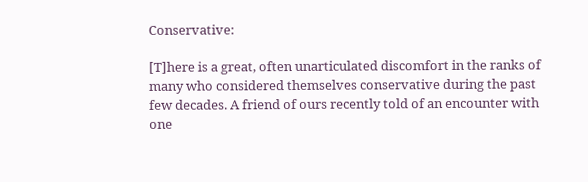Conservative:

[T]here is a great, often unarticulated discomfort in the ranks of many who considered themselves conservative during the past few decades. A friend of ours recently told of an encounter with one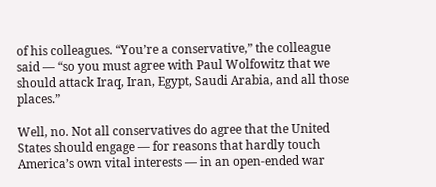of his colleagues. “You’re a conservative,” the colleague said — “so you must agree with Paul Wolfowitz that we should attack Iraq, Iran, Egypt, Saudi Arabia, and all those places.”

Well, no. Not all conservatives do agree that the United States should engage — for reasons that hardly touch America’s own vital interests — in an open-ended war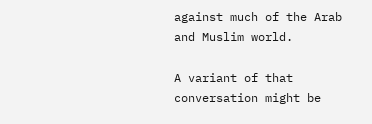against much of the Arab and Muslim world.

A variant of that conversation might be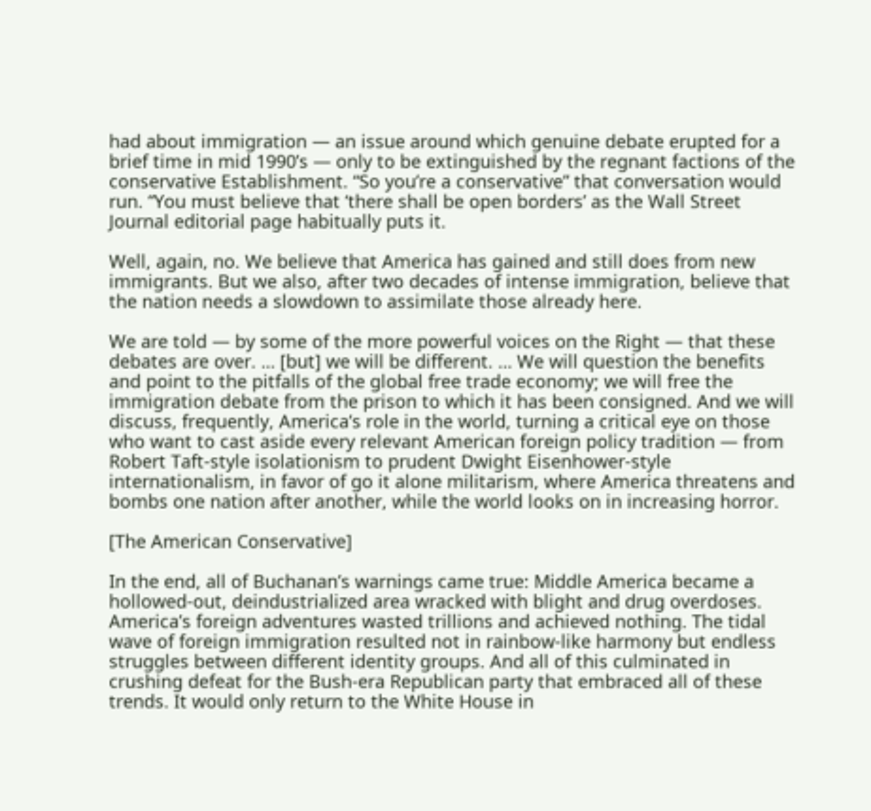had about immigration — an issue around which genuine debate erupted for a brief time in mid 1990’s — only to be extinguished by the regnant factions of the conservative Establishment. “So you’re a conservative” that conversation would run. “You must believe that ‘there shall be open borders’ as the Wall Street Journal editorial page habitually puts it.

Well, again, no. We believe that America has gained and still does from new immigrants. But we also, after two decades of intense immigration, believe that the nation needs a slowdown to assimilate those already here.

We are told — by some of the more powerful voices on the Right — that these debates are over. … [but] we will be different. … We will question the benefits and point to the pitfalls of the global free trade economy; we will free the immigration debate from the prison to which it has been consigned. And we will discuss, frequently, America’s role in the world, turning a critical eye on those who want to cast aside every relevant American foreign policy tradition — from Robert Taft-style isolationism to prudent Dwight Eisenhower-style internationalism, in favor of go it alone militarism, where America threatens and bombs one nation after another, while the world looks on in increasing horror.

[The American Conservative]

In the end, all of Buchanan’s warnings came true: Middle America became a hollowed-out, deindustrialized area wracked with blight and drug overdoses. America’s foreign adventures wasted trillions and achieved nothing. The tidal wave of foreign immigration resulted not in rainbow-like harmony but endless struggles between different identity groups. And all of this culminated in crushing defeat for the Bush-era Republican party that embraced all of these trends. It would only return to the White House in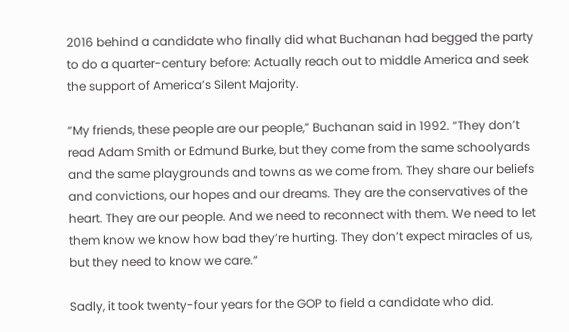2016 behind a candidate who finally did what Buchanan had begged the party to do a quarter-century before: Actually reach out to middle America and seek the support of America’s Silent Majority.

“My friends, these people are our people,” Buchanan said in 1992. “They don’t read Adam Smith or Edmund Burke, but they come from the same schoolyards and the same playgrounds and towns as we come from. They share our beliefs and convictions, our hopes and our dreams. They are the conservatives of the heart. They are our people. And we need to reconnect with them. We need to let them know we know how bad they’re hurting. They don’t expect miracles of us, but they need to know we care.”

Sadly, it took twenty-four years for the GOP to field a candidate who did.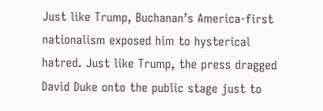Just like Trump, Buchanan’s America-first nationalism exposed him to hysterical hatred. Just like Trump, the press dragged David Duke onto the public stage just to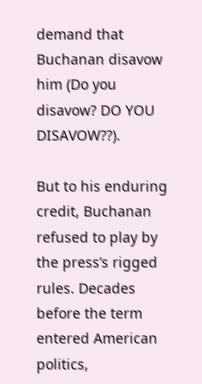demand that Buchanan disavow him (Do you disavow? DO YOU DISAVOW??).

But to his enduring credit, Buchanan refused to play by the press’s rigged rules. Decades before the term entered American politics,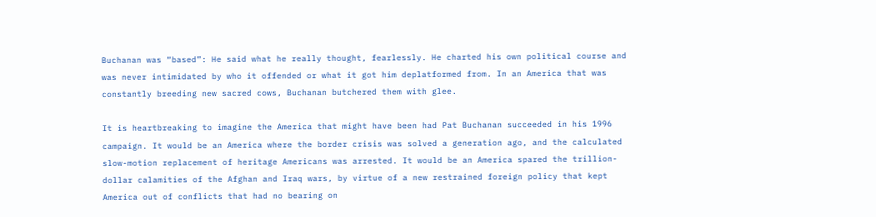Buchanan was “based”: He said what he really thought, fearlessly. He charted his own political course and was never intimidated by who it offended or what it got him deplatformed from. In an America that was constantly breeding new sacred cows, Buchanan butchered them with glee.

It is heartbreaking to imagine the America that might have been had Pat Buchanan succeeded in his 1996 campaign. It would be an America where the border crisis was solved a generation ago, and the calculated slow-motion replacement of heritage Americans was arrested. It would be an America spared the trillion-dollar calamities of the Afghan and Iraq wars, by virtue of a new restrained foreign policy that kept America out of conflicts that had no bearing on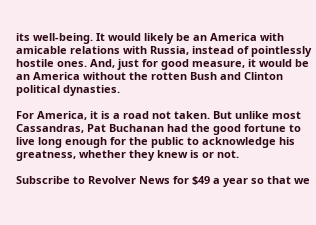its well-being. It would likely be an America with amicable relations with Russia, instead of pointlessly hostile ones. And, just for good measure, it would be an America without the rotten Bush and Clinton political dynasties.

For America, it is a road not taken. But unlike most Cassandras, Pat Buchanan had the good fortune to live long enough for the public to acknowledge his greatness, whether they knew is or not.

Subscribe to Revolver News for $49 a year so that we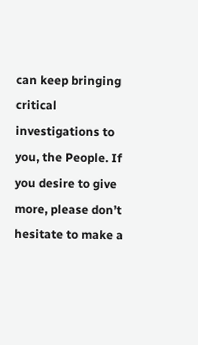can keep bringing critical investigations to you, the People. If you desire to give more, please don’t hesitate to make a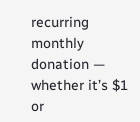recurring monthly donation — whether it’s $1 or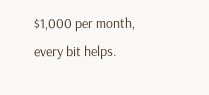$1,000 per month, every bit helps.